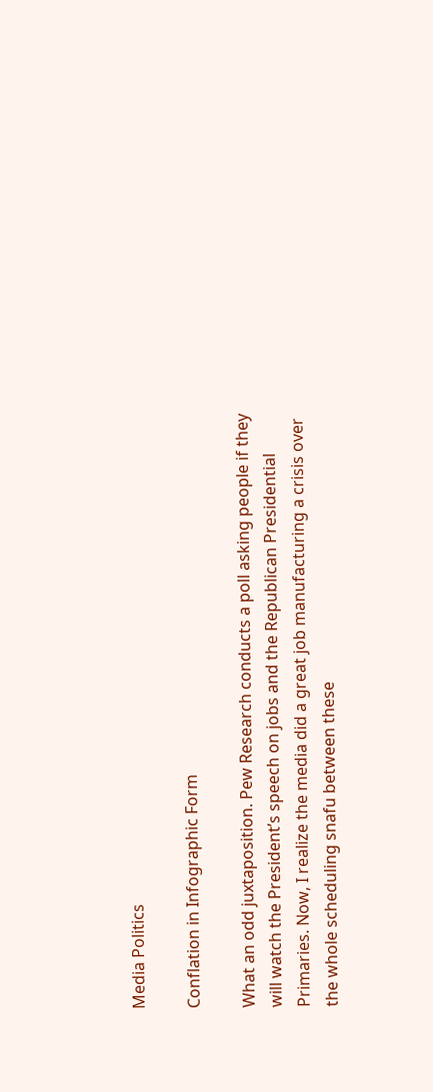Media Politics

Conflation in Infographic Form

What an odd juxtaposition. Pew Research conducts a poll asking people if they will watch the President’s speech on jobs and the Republican Presidential Primaries. Now, I realize the media did a great job manufacturing a crisis over the whole scheduling snafu between these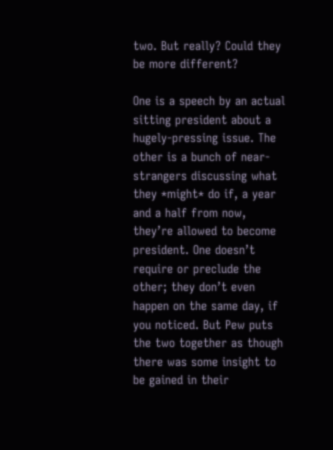two. But really? Could they be more different?

One is a speech by an actual sitting president about a hugely-pressing issue. The other is a bunch of near-strangers discussing what they *might* do if, a year and a half from now, they’re allowed to become president. One doesn’t require or preclude the other; they don’t even happen on the same day, if you noticed. But Pew puts the two together as though there was some insight to be gained in their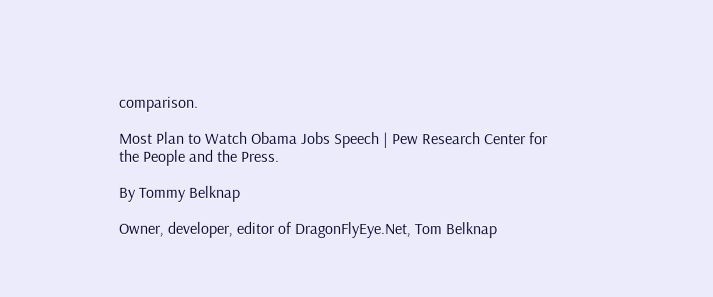comparison.

Most Plan to Watch Obama Jobs Speech | Pew Research Center for the People and the Press.

By Tommy Belknap

Owner, developer, editor of DragonFlyEye.Net, Tom Belknap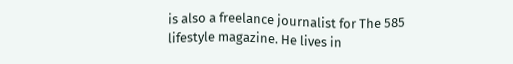is also a freelance journalist for The 585 lifestyle magazine. He lives in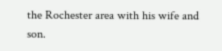the Rochester area with his wife and son.